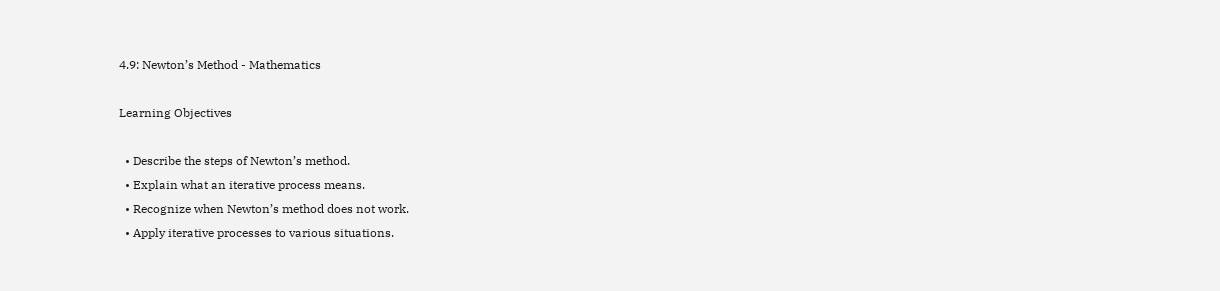4.9: Newton’s Method - Mathematics

Learning Objectives

  • Describe the steps of Newton’s method.
  • Explain what an iterative process means.
  • Recognize when Newton’s method does not work.
  • Apply iterative processes to various situations.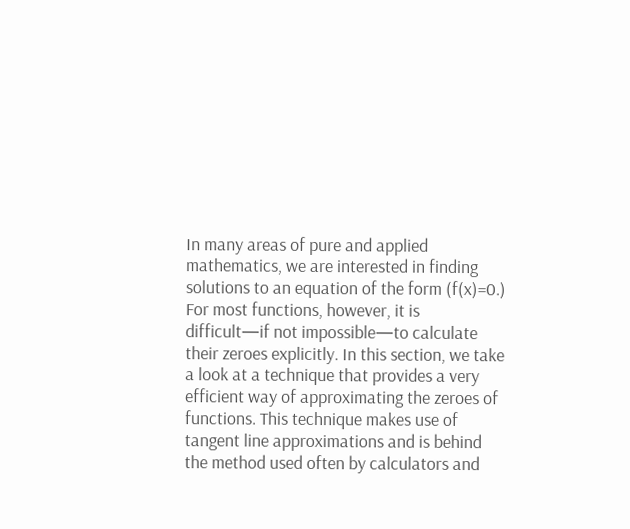In many areas of pure and applied mathematics, we are interested in finding solutions to an equation of the form (f(x)=0.) For most functions, however, it is difficult—if not impossible—to calculate their zeroes explicitly. In this section, we take a look at a technique that provides a very efficient way of approximating the zeroes of functions. This technique makes use of tangent line approximations and is behind the method used often by calculators and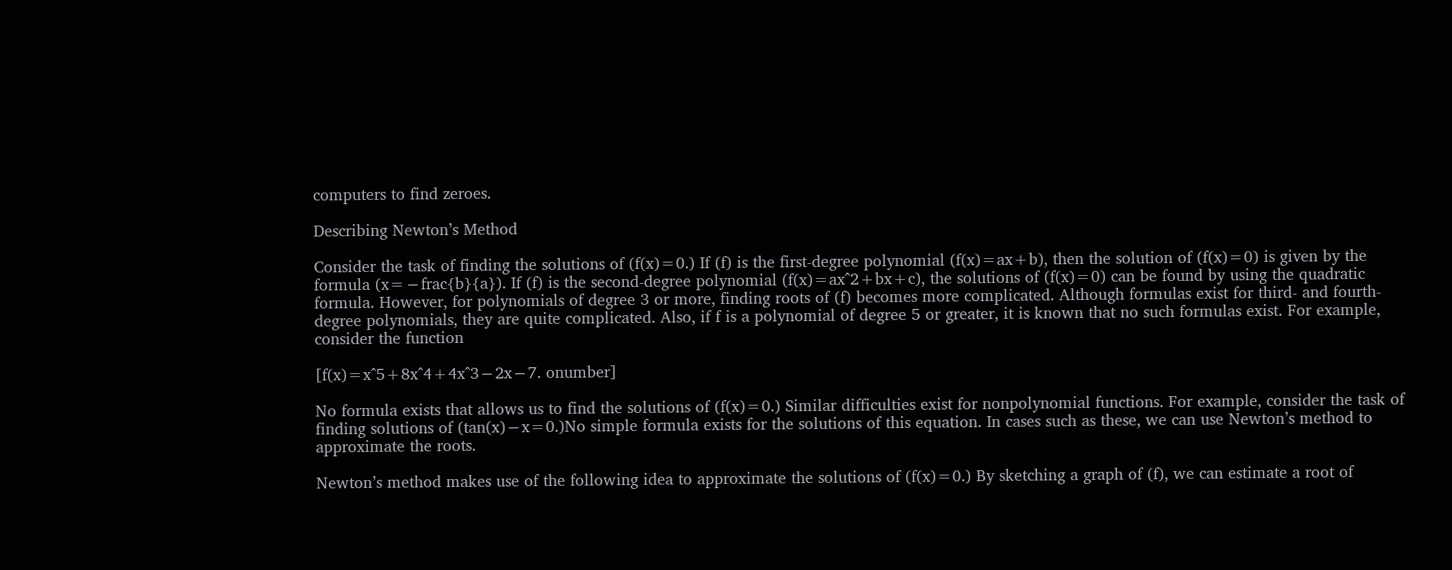computers to find zeroes.

Describing Newton’s Method

Consider the task of finding the solutions of (f(x)=0.) If (f) is the first-degree polynomial (f(x)=ax+b), then the solution of (f(x)=0) is given by the formula (x=−frac{b}{a}). If (f) is the second-degree polynomial (f(x)=ax^2+bx+c), the solutions of (f(x)=0) can be found by using the quadratic formula. However, for polynomials of degree 3 or more, finding roots of (f) becomes more complicated. Although formulas exist for third- and fourth-degree polynomials, they are quite complicated. Also, if f is a polynomial of degree 5 or greater, it is known that no such formulas exist. For example, consider the function

[f(x)=x^5+8x^4+4x^3−2x−7. onumber]

No formula exists that allows us to find the solutions of (f(x)=0.) Similar difficulties exist for nonpolynomial functions. For example, consider the task of finding solutions of (tan(x)−x=0.)No simple formula exists for the solutions of this equation. In cases such as these, we can use Newton’s method to approximate the roots.

Newton’s method makes use of the following idea to approximate the solutions of (f(x)=0.) By sketching a graph of (f), we can estimate a root of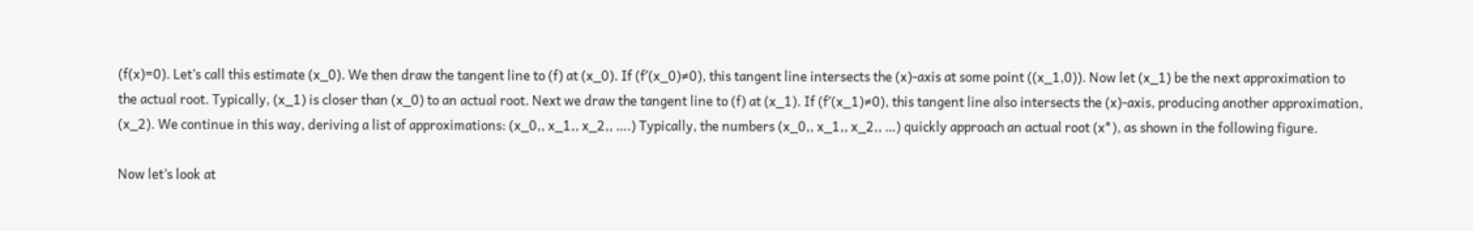(f(x)=0). Let’s call this estimate (x_0). We then draw the tangent line to (f) at (x_0). If (f′(x_0)≠0), this tangent line intersects the (x)-axis at some point ((x_1,0)). Now let (x_1) be the next approximation to the actual root. Typically, (x_1) is closer than (x_0) to an actual root. Next we draw the tangent line to (f) at (x_1). If (f′(x_1)≠0), this tangent line also intersects the (x)-axis, producing another approximation, (x_2). We continue in this way, deriving a list of approximations: (x_0,, x_1,, x_2,, ….) Typically, the numbers (x_0,, x_1,, x_2,, …) quickly approach an actual root (x*), as shown in the following figure.

Now let’s look at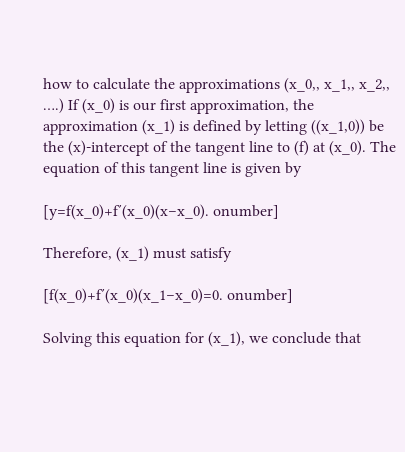how to calculate the approximations (x_0,, x_1,, x_2,, ….) If (x_0) is our first approximation, the approximation (x_1) is defined by letting ((x_1,0)) be the (x)-intercept of the tangent line to (f) at (x_0). The equation of this tangent line is given by

[y=f(x_0)+f′(x_0)(x−x_0). onumber]

Therefore, (x_1) must satisfy

[f(x_0)+f′(x_0)(x_1−x_0)=0. onumber]

Solving this equation for (x_1), we conclude that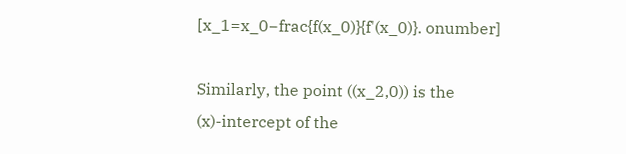[x_1=x_0−frac{f(x_0)}{f'(x_0)}. onumber]

Similarly, the point ((x_2,0)) is the (x)-intercept of the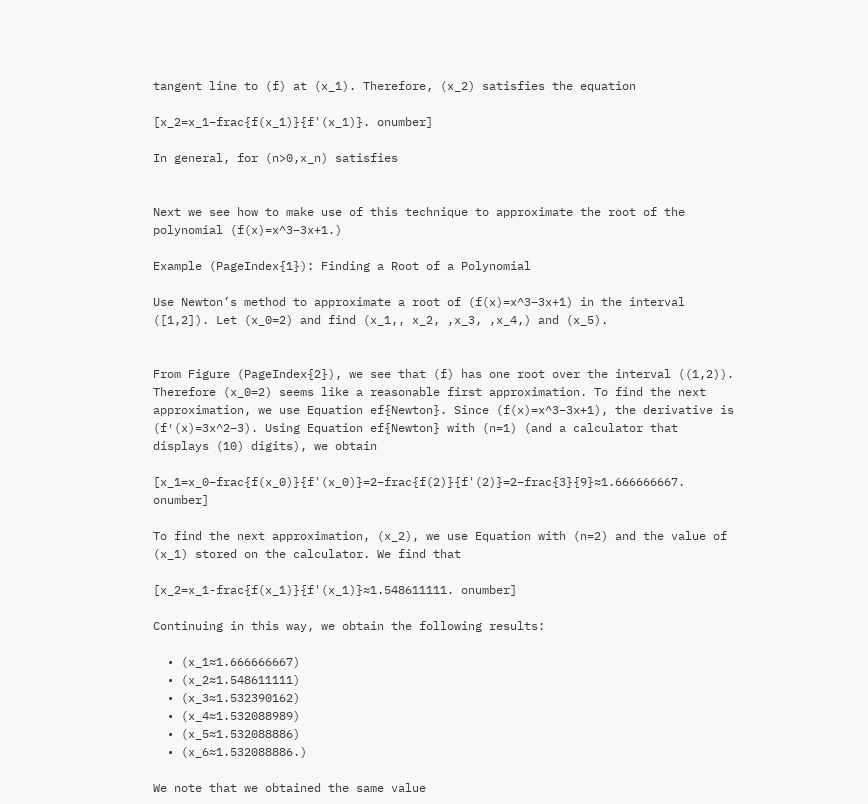tangent line to (f) at (x_1). Therefore, (x_2) satisfies the equation

[x_2=x_1−frac{f(x_1)}{f'(x_1)}. onumber]

In general, for (n>0,x_n) satisfies


Next we see how to make use of this technique to approximate the root of the polynomial (f(x)=x^3−3x+1.)

Example (PageIndex{1}): Finding a Root of a Polynomial

Use Newton’s method to approximate a root of (f(x)=x^3−3x+1) in the interval ([1,2]). Let (x_0=2) and find (x_1,, x_2, ,x_3, ,x_4,) and (x_5).


From Figure (PageIndex{2}), we see that (f) has one root over the interval ((1,2)). Therefore (x_0=2) seems like a reasonable first approximation. To find the next approximation, we use Equation ef{Newton}. Since (f(x)=x^3−3x+1), the derivative is (f′(x)=3x^2−3). Using Equation ef{Newton} with (n=1) (and a calculator that displays (10) digits), we obtain

[x_1=x_0−frac{f(x_0)}{f'(x_0)}=2−frac{f(2)}{f'(2)}=2−frac{3}{9}≈1.666666667. onumber]

To find the next approximation, (x_2), we use Equation with (n=2) and the value of (x_1) stored on the calculator. We find that

[x_2=x_1-frac{f(x_1)}{f'(x_1)}≈1.548611111. onumber]

Continuing in this way, we obtain the following results:

  • (x_1≈1.666666667)
  • (x_2≈1.548611111)
  • (x_3≈1.532390162)
  • (x_4≈1.532088989)
  • (x_5≈1.532088886)
  • (x_6≈1.532088886.)

We note that we obtained the same value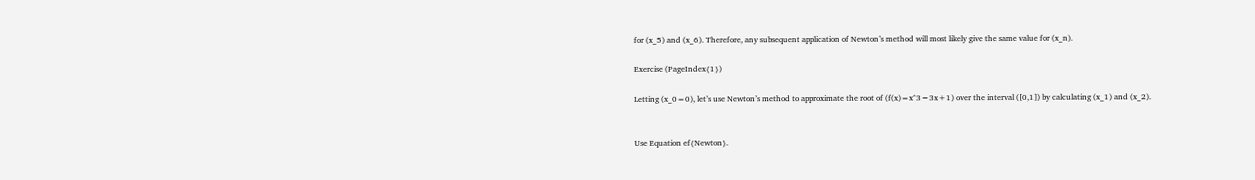for (x_5) and (x_6). Therefore, any subsequent application of Newton’s method will most likely give the same value for (x_n).

Exercise (PageIndex{1})

Letting (x_0=0), let’s use Newton’s method to approximate the root of (f(x)=x^3−3x+1) over the interval ([0,1]) by calculating (x_1) and (x_2).


Use Equation ef{Newton}.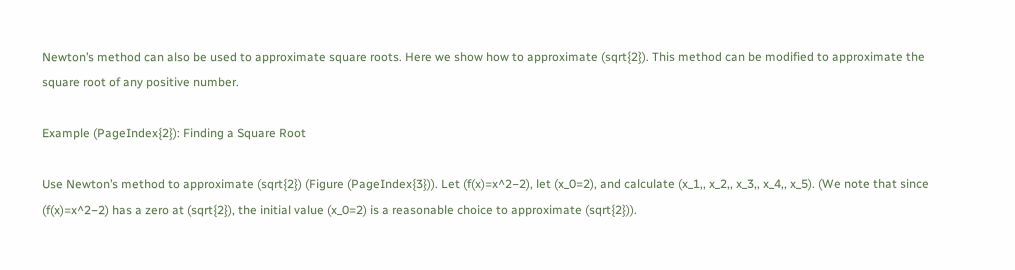Newton’s method can also be used to approximate square roots. Here we show how to approximate (sqrt{2}). This method can be modified to approximate the square root of any positive number.

Example (PageIndex{2}): Finding a Square Root

Use Newton’s method to approximate (sqrt{2}) (Figure (PageIndex{3})). Let (f(x)=x^2−2), let (x_0=2), and calculate (x_1,, x_2,, x_3,, x_4,, x_5). (We note that since (f(x)=x^2−2) has a zero at (sqrt{2}), the initial value (x_0=2) is a reasonable choice to approximate (sqrt{2})).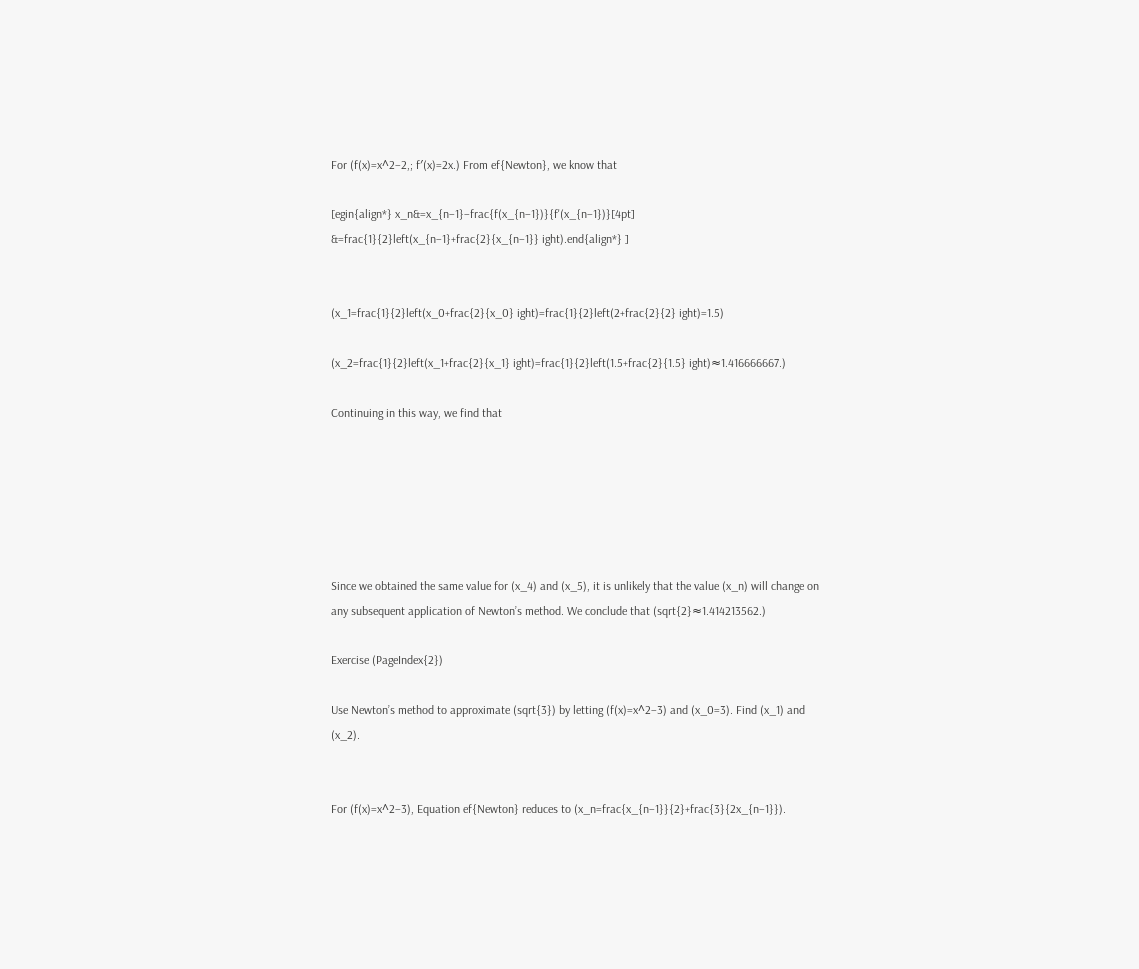For (f(x)=x^2−2,; f′(x)=2x.) From ef{Newton}, we know that

[egin{align*} x_n&=x_{n−1}−frac{f(x_{n−1})}{f'(x_{n−1})}[4pt]
&=frac{1}{2}left(x_{n−1}+frac{2}{x_{n−1}} ight).end{align*} ]


(x_1=frac{1}{2}left(x_0+frac{2}{x_0} ight)=frac{1}{2}left(2+frac{2}{2} ight)=1.5)

(x_2=frac{1}{2}left(x_1+frac{2}{x_1} ight)=frac{1}{2}left(1.5+frac{2}{1.5} ight)≈1.416666667.)

Continuing in this way, we find that






Since we obtained the same value for (x_4) and (x_5), it is unlikely that the value (x_n) will change on any subsequent application of Newton’s method. We conclude that (sqrt{2}≈1.414213562.)

Exercise (PageIndex{2})

Use Newton’s method to approximate (sqrt{3}) by letting (f(x)=x^2−3) and (x_0=3). Find (x_1) and (x_2).


For (f(x)=x^2−3), Equation ef{Newton} reduces to (x_n=frac{x_{n−1}}{2}+frac{3}{2x_{n−1}}).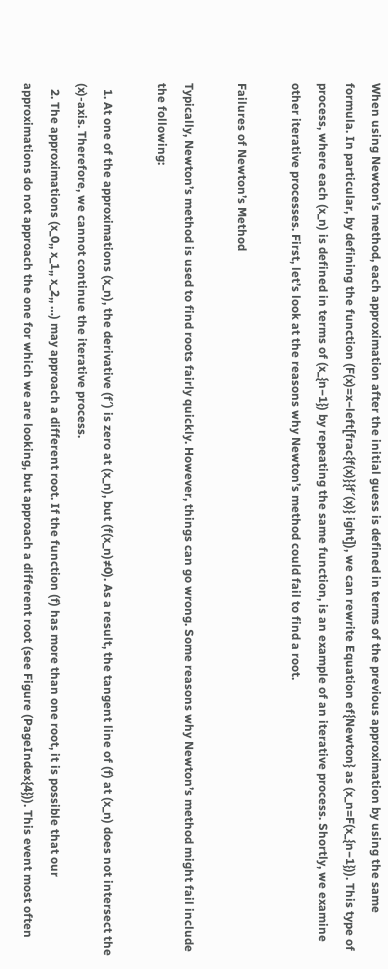When using Newton’s method, each approximation after the initial guess is defined in terms of the previous approximation by using the same formula. In particular, by defining the function (F(x)=x−left[frac{f(x)}{f′(x)} ight]), we can rewrite Equation ef{Newton} as (x_n=F(x_{n−1})). This type of process, where each (x_n) is defined in terms of (x_{n−1}) by repeating the same function, is an example of an iterative process. Shortly, we examine other iterative processes. First, let’s look at the reasons why Newton’s method could fail to find a root.

Failures of Newton’s Method

Typically, Newton’s method is used to find roots fairly quickly. However, things can go wrong. Some reasons why Newton’s method might fail include the following:

  1. At one of the approximations (x_n), the derivative (f′) is zero at (x_n), but (f(x_n)≠0). As a result, the tangent line of (f) at (x_n) does not intersect the (x)-axis. Therefore, we cannot continue the iterative process.
  2. The approximations (x_0,, x_1,, x_2,, …) may approach a different root. If the function (f) has more than one root, it is possible that our approximations do not approach the one for which we are looking, but approach a different root (see Figure (PageIndex{4})). This event most often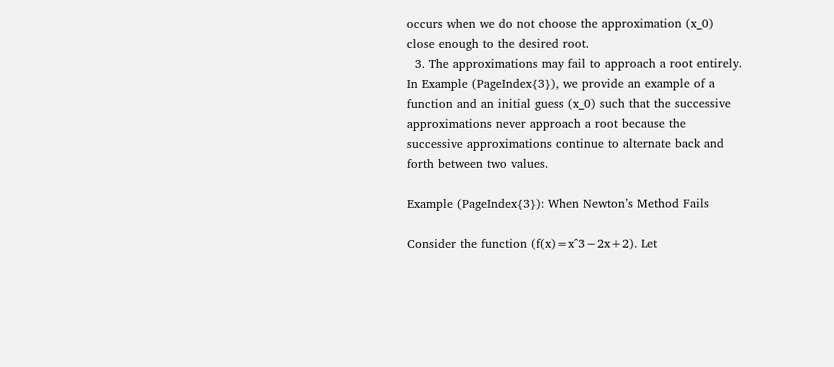occurs when we do not choose the approximation (x_0) close enough to the desired root.
  3. The approximations may fail to approach a root entirely. In Example (PageIndex{3}), we provide an example of a function and an initial guess (x_0) such that the successive approximations never approach a root because the successive approximations continue to alternate back and forth between two values.

Example (PageIndex{3}): When Newton’s Method Fails

Consider the function (f(x)=x^3−2x+2). Let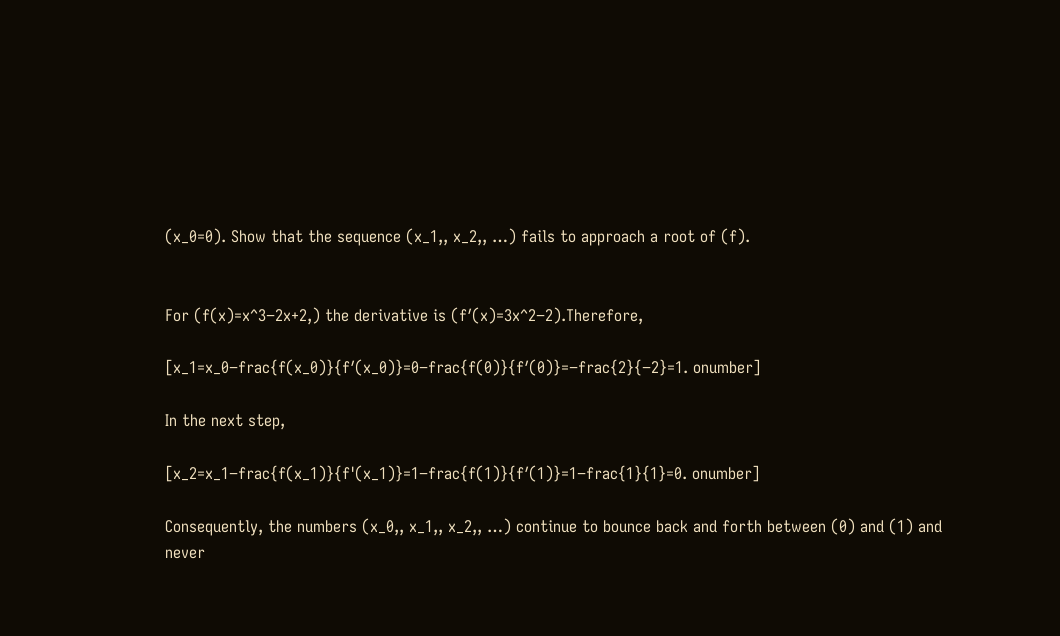(x_0=0). Show that the sequence (x_1,, x_2,, …) fails to approach a root of (f).


For (f(x)=x^3−2x+2,) the derivative is (f′(x)=3x^2−2).Therefore,

[x_1=x_0−frac{f(x_0)}{f′(x_0)}=0−frac{f(0)}{f′(0)}=−frac{2}{−2}=1. onumber]

In the next step,

[x_2=x_1−frac{f(x_1)}{f'(x_1)}=1−frac{f(1)}{f′(1)}=1−frac{1}{1}=0. onumber]

Consequently, the numbers (x_0,, x_1,, x_2,, …) continue to bounce back and forth between (0) and (1) and never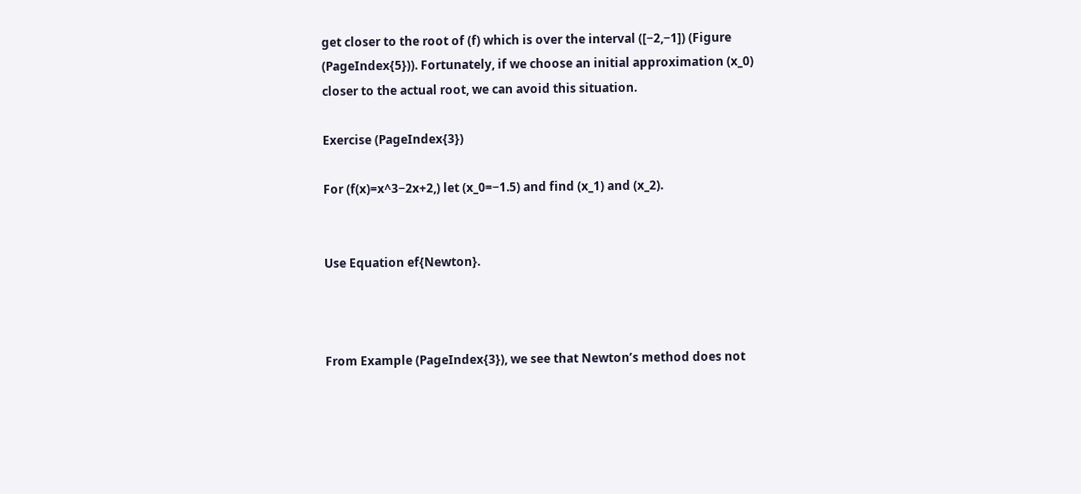get closer to the root of (f) which is over the interval ([−2,−1]) (Figure (PageIndex{5})). Fortunately, if we choose an initial approximation (x_0) closer to the actual root, we can avoid this situation.

Exercise (PageIndex{3})

For (f(x)=x^3−2x+2,) let (x_0=−1.5) and find (x_1) and (x_2).


Use Equation ef{Newton}.



From Example (PageIndex{3}), we see that Newton’s method does not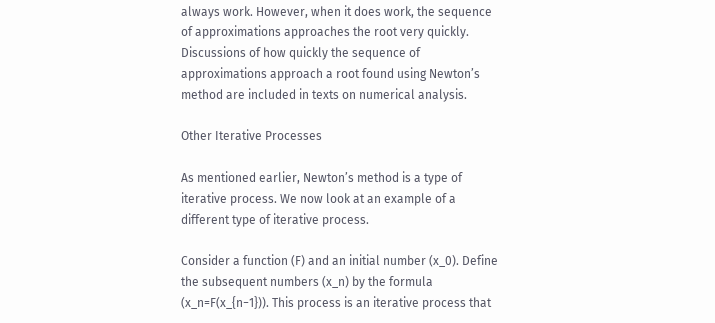always work. However, when it does work, the sequence of approximations approaches the root very quickly. Discussions of how quickly the sequence of approximations approach a root found using Newton’s method are included in texts on numerical analysis.

Other Iterative Processes

As mentioned earlier, Newton’s method is a type of iterative process. We now look at an example of a different type of iterative process.

Consider a function (F) and an initial number (x_0). Define the subsequent numbers (x_n) by the formula (x_n=F(x_{n−1})). This process is an iterative process that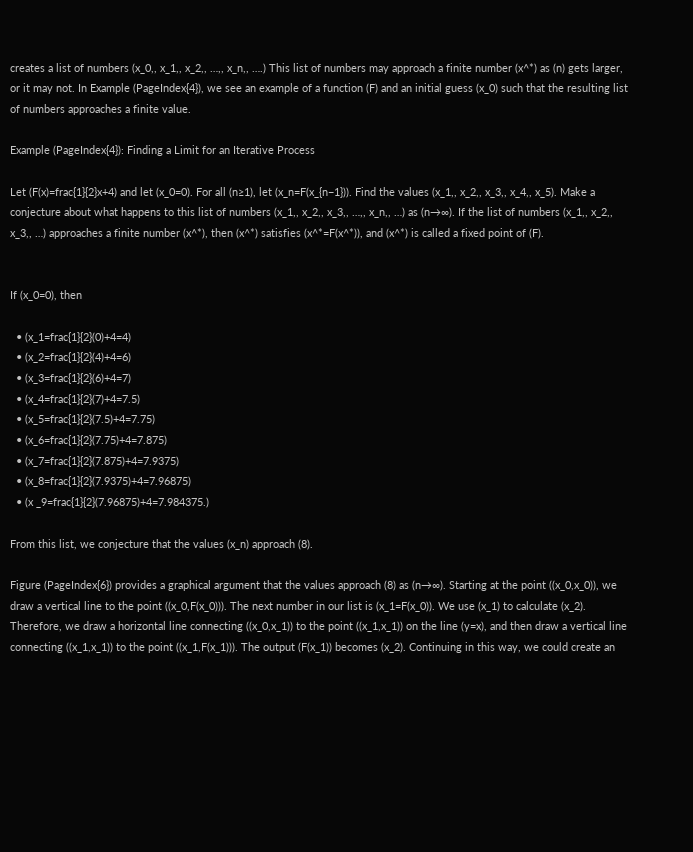creates a list of numbers (x_0,, x_1,, x_2,, …,, x_n,, ….) This list of numbers may approach a finite number (x^*) as (n) gets larger, or it may not. In Example (PageIndex{4}), we see an example of a function (F) and an initial guess (x_0) such that the resulting list of numbers approaches a finite value.

Example (PageIndex{4}): Finding a Limit for an Iterative Process

Let (F(x)=frac{1}{2}x+4) and let (x_0=0). For all (n≥1), let (x_n=F(x_{n−1})). Find the values (x_1,, x_2,, x_3,, x_4,, x_5). Make a conjecture about what happens to this list of numbers (x_1,, x_2,, x_3,, …,, x_n,, …) as (n→∞). If the list of numbers (x_1,, x_2,, x_3,, …) approaches a finite number (x^*), then (x^*) satisfies (x^*=F(x^*)), and (x^*) is called a fixed point of (F).


If (x_0=0), then

  • (x_1=frac{1}{2}(0)+4=4)
  • (x_2=frac{1}{2}(4)+4=6)
  • (x_3=frac{1}{2}(6)+4=7)
  • (x_4=frac{1}{2}(7)+4=7.5)
  • (x_5=frac{1}{2}(7.5)+4=7.75)
  • (x_6=frac{1}{2}(7.75)+4=7.875)
  • (x_7=frac{1}{2}(7.875)+4=7.9375)
  • (x_8=frac{1}{2}(7.9375)+4=7.96875)
  • (x _9=frac{1}{2}(7.96875)+4=7.984375.)

From this list, we conjecture that the values (x_n) approach (8).

Figure (PageIndex{6}) provides a graphical argument that the values approach (8) as (n→∞). Starting at the point ((x_0,x_0)), we draw a vertical line to the point ((x_0,F(x_0))). The next number in our list is (x_1=F(x_0)). We use (x_1) to calculate (x_2). Therefore, we draw a horizontal line connecting ((x_0,x_1)) to the point ((x_1,x_1)) on the line (y=x), and then draw a vertical line connecting ((x_1,x_1)) to the point ((x_1,F(x_1))). The output (F(x_1)) becomes (x_2). Continuing in this way, we could create an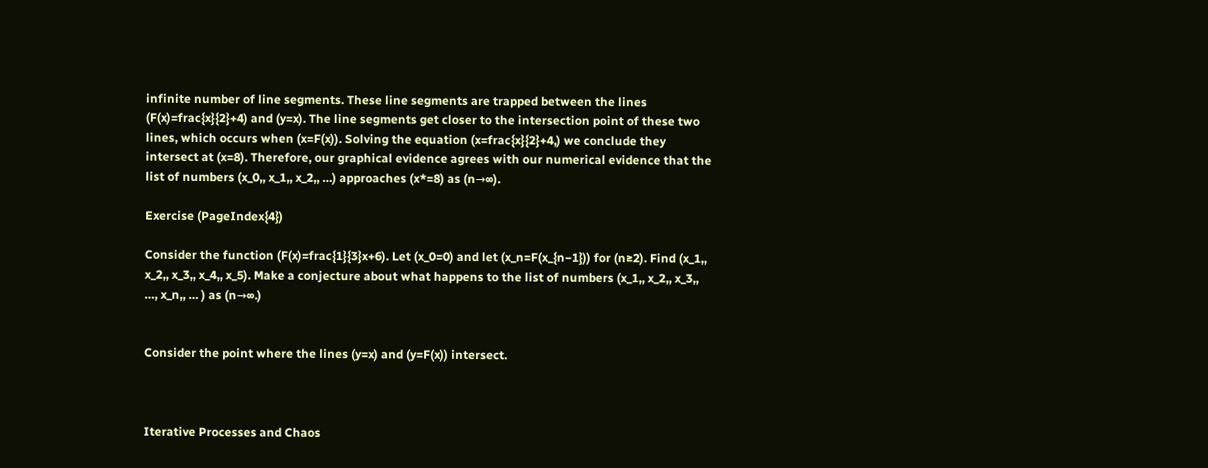infinite number of line segments. These line segments are trapped between the lines (F(x)=frac{x}{2}+4) and (y=x). The line segments get closer to the intersection point of these two lines, which occurs when (x=F(x)). Solving the equation (x=frac{x}{2}+4,) we conclude they intersect at (x=8). Therefore, our graphical evidence agrees with our numerical evidence that the list of numbers (x_0,, x_1,, x_2,, …) approaches (x*=8) as (n→∞).

Exercise (PageIndex{4})

Consider the function (F(x)=frac{1}{3}x+6). Let (x_0=0) and let (x_n=F(x_{n−1})) for (n≥2). Find (x_1,, x_2,, x_3,, x_4,, x_5). Make a conjecture about what happens to the list of numbers (x_1,, x_2,, x_3,, …, x_n,, … ) as (n→∞.)


Consider the point where the lines (y=x) and (y=F(x)) intersect.



Iterative Processes and Chaos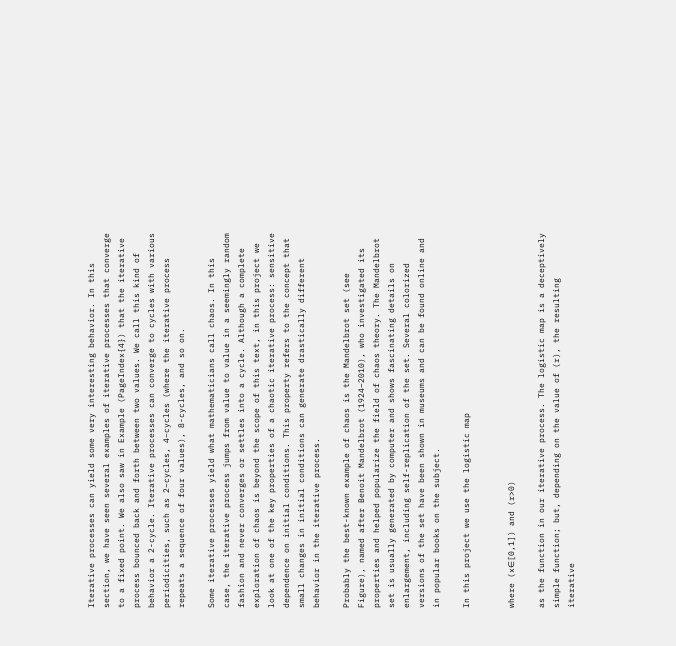Iterative processes can yield some very interesting behavior. In this section, we have seen several examples of iterative processes that converge to a fixed point. We also saw in Example (PageIndex{4}) that the iterative process bounced back and forth between two values. We call this kind of behavior a 2-cycle. Iterative processes can converge to cycles with various periodicities, such as 2−cycles, 4−cycles (where the iterative process repeats a sequence of four values), 8-cycles, and so on.

Some iterative processes yield what mathematicians call chaos. In this case, the iterative process jumps from value to value in a seemingly random fashion and never converges or settles into a cycle. Although a complete exploration of chaos is beyond the scope of this text, in this project we look at one of the key properties of a chaotic iterative process: sensitive dependence on initial conditions. This property refers to the concept that small changes in initial conditions can generate drastically different behavior in the iterative process.

Probably the best-known example of chaos is the Mandelbrot set (see Figure), named after Benoit Mandelbrot (1924–2010), who investigated its properties and helped popularize the field of chaos theory. The Mandelbrot set is usually generated by computer and shows fascinating details on enlargement, including self-replication of the set. Several colorized versions of the set have been shown in museums and can be found online and in popular books on the subject.

In this project we use the logistic map


where (x∈[0,1]) and (r>0)

as the function in our iterative process. The logistic map is a deceptively simple function; but, depending on the value of (r), the resulting iterative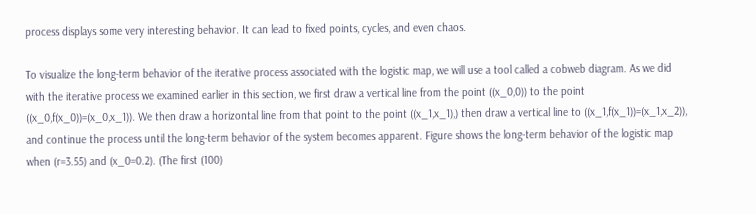process displays some very interesting behavior. It can lead to fixed points, cycles, and even chaos.

To visualize the long-term behavior of the iterative process associated with the logistic map, we will use a tool called a cobweb diagram. As we did with the iterative process we examined earlier in this section, we first draw a vertical line from the point ((x_0,0)) to the point ((x_0,f(x_0))=(x_0,x_1)). We then draw a horizontal line from that point to the point ((x_1,x_1),) then draw a vertical line to ((x_1,f(x_1))=(x_1,x_2)), and continue the process until the long-term behavior of the system becomes apparent. Figure shows the long-term behavior of the logistic map when (r=3.55) and (x_0=0.2). (The first (100)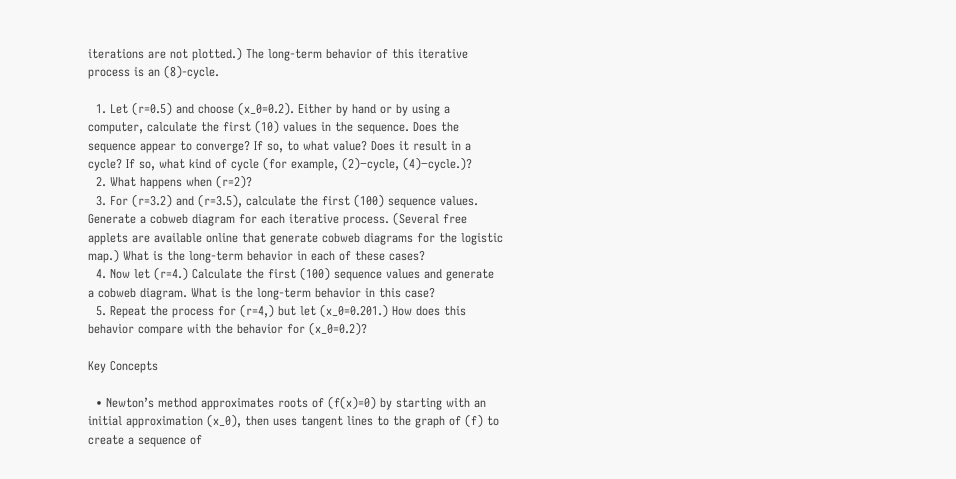iterations are not plotted.) The long-term behavior of this iterative process is an (8)-cycle.

  1. Let (r=0.5) and choose (x_0=0.2). Either by hand or by using a computer, calculate the first (10) values in the sequence. Does the sequence appear to converge? If so, to what value? Does it result in a cycle? If so, what kind of cycle (for example, (2)−cycle, (4)−cycle.)?
  2. What happens when (r=2)?
  3. For (r=3.2) and (r=3.5), calculate the first (100) sequence values. Generate a cobweb diagram for each iterative process. (Several free applets are available online that generate cobweb diagrams for the logistic map.) What is the long-term behavior in each of these cases?
  4. Now let (r=4.) Calculate the first (100) sequence values and generate a cobweb diagram. What is the long-term behavior in this case?
  5. Repeat the process for (r=4,) but let (x_0=0.201.) How does this behavior compare with the behavior for (x_0=0.2)?

Key Concepts

  • Newton’s method approximates roots of (f(x)=0) by starting with an initial approximation (x_0), then uses tangent lines to the graph of (f) to create a sequence of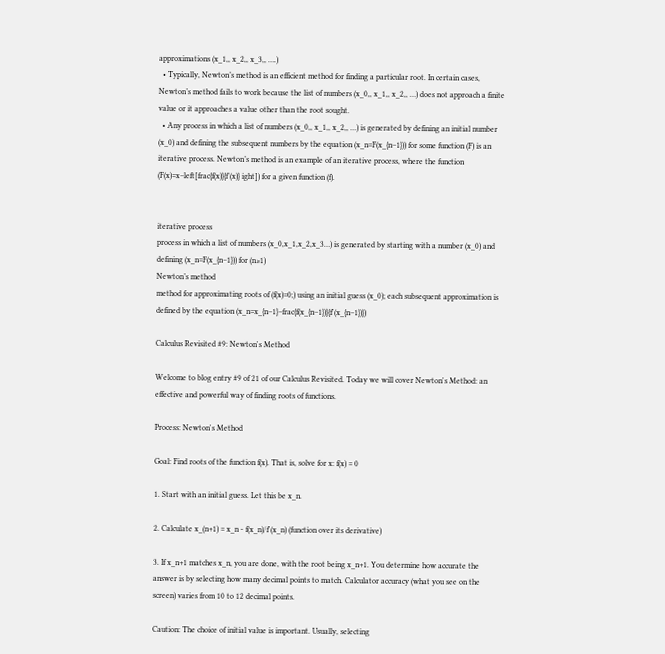approximations (x_1,, x_2,, x_3,, ….)
  • Typically, Newton’s method is an efficient method for finding a particular root. In certain cases, Newton’s method fails to work because the list of numbers (x_0,, x_1,, x_2,, …) does not approach a finite value or it approaches a value other than the root sought.
  • Any process in which a list of numbers (x_0,, x_1,, x_2,, …) is generated by defining an initial number (x_0) and defining the subsequent numbers by the equation (x_n=F(x_{n−1})) for some function (F) is an iterative process. Newton’s method is an example of an iterative process, where the function (F(x)=x−left[frac{f(x)}{f′(x)} ight]) for a given function (f).


iterative process
process in which a list of numbers (x_0,x_1,x_2,x_3…) is generated by starting with a number (x_0) and defining (x_n=F(x_{n−1})) for (n≥1)
Newton’s method
method for approximating roots of (f(x)=0;) using an initial guess (x_0); each subsequent approximation is defined by the equation (x_n=x_{n−1}−frac{f(x_{n−1})}{f'(x_{n−1})})

Calculus Revisited #9: Newton's Method

Welcome to blog entry #9 of 21 of our Calculus Revisited. Today we will cover Newton's Method: an effective and powerful way of finding roots of functions.

Process: Newton's Method

Goal: Find roots of the function f(x). That is, solve for x: f(x) = 0

1. Start with an initial guess. Let this be x_n.

2. Calculate x_(n+1) = x_n - f(x_n)/f'(x_n) (function over its derivative)

3. If x_n+1 matches x_n, you are done, with the root being x_n+1. You determine how accurate the answer is by selecting how many decimal points to match. Calculator accuracy (what you see on the screen) varies from 10 to 12 decimal points.

Caution: The choice of initial value is important. Usually, selecting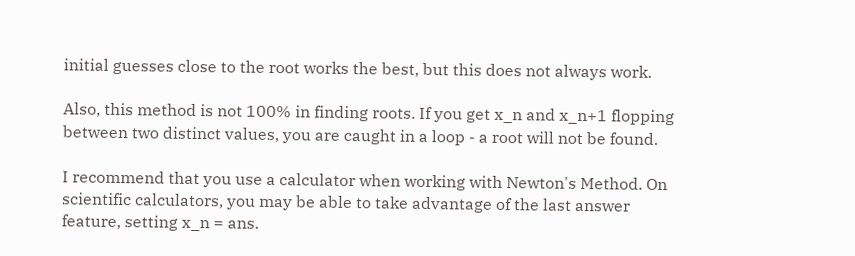initial guesses close to the root works the best, but this does not always work.

Also, this method is not 100% in finding roots. If you get x_n and x_n+1 flopping between two distinct values, you are caught in a loop - a root will not be found.

I recommend that you use a calculator when working with Newton's Method. On scientific calculators, you may be able to take advantage of the last answer feature, setting x_n = ans.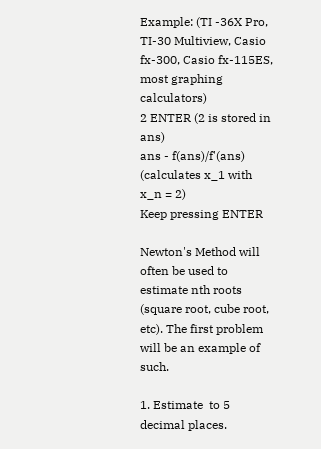Example: (TI -36X Pro, TI-30 Multiview, Casio fx-300, Casio fx-115ES, most graphing calculators)
2 ENTER (2 is stored in ans)
ans - f(ans)/f'(ans) (calculates x_1 with x_n = 2)
Keep pressing ENTER

Newton's Method will often be used to estimate nth roots (square root, cube root, etc). The first problem will be an example of such.

1. Estimate  to 5 decimal places.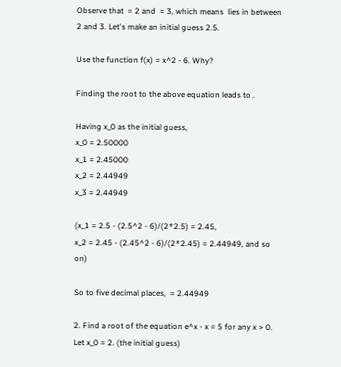Observe that  = 2 and  = 3, which means  lies in between 2 and 3. Let's make an initial guess 2.5.

Use the function f(x) = x^2 - 6. Why?

Finding the root to the above equation leads to .

Having x_0 as the initial guess,
x_0 = 2.50000
x_1 = 2.45000
x_2 = 2.44949
x_3 = 2.44949

(x_1 = 2.5 - (2.5^2 - 6)/(2*2.5) = 2.45,
x_2 = 2.45 - (2.45^2 - 6)/(2*2.45) = 2.44949, and so on)

So to five decimal places,  ≈ 2.44949

2. Find a root of the equation e^x - x = 5 for any x > 0. Let x_0 = 2. (the initial guess)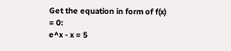Get the equation in form of f(x) = 0:
e^x - x = 5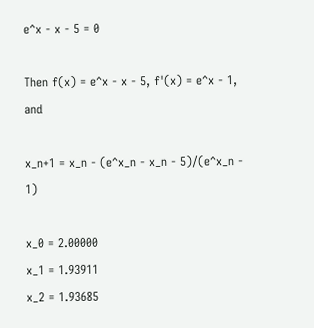e^x - x - 5 = 0

Then f(x) = e^x - x - 5, f'(x) = e^x - 1, and

x_n+1 = x_n - (e^x_n - x_n - 5)/(e^x_n - 1)

x_0 = 2.00000
x_1 = 1.93911
x_2 = 1.93685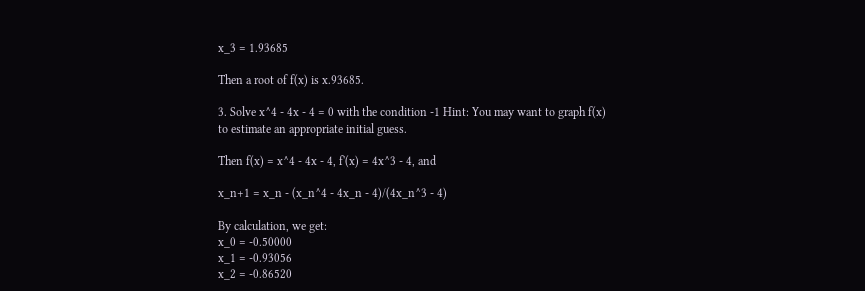x_3 = 1.93685

Then a root of f(x) is x.93685.

3. Solve x^4 - 4x - 4 = 0 with the condition -1 Hint: You may want to graph f(x) to estimate an appropriate initial guess.

Then f(x) = x^4 - 4x - 4, f'(x) = 4x^3 - 4, and

x_n+1 = x_n - (x_n^4 - 4x_n - 4)/(4x_n^3 - 4)

By calculation, we get:
x_0 = -0.50000
x_1 = -0.93056
x_2 = -0.86520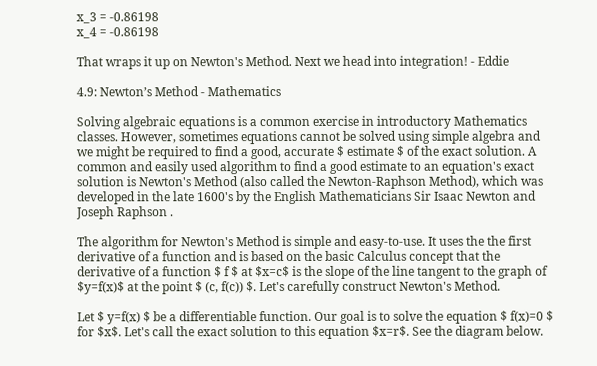x_3 = -0.86198
x_4 = -0.86198

That wraps it up on Newton's Method. Next we head into integration! - Eddie

4.9: Newton’s Method - Mathematics

Solving algebraic equations is a common exercise in introductory Mathematics classes. However, sometimes equations cannot be solved using simple algebra and we might be required to find a good, accurate $ estimate $ of the exact solution. A common and easily used algorithm to find a good estimate to an equation's exact solution is Newton's Method (also called the Newton-Raphson Method), which was developed in the late 1600's by the English Mathematicians Sir Isaac Newton and Joseph Raphson .

The algorithm for Newton's Method is simple and easy-to-use. It uses the the first derivative of a function and is based on the basic Calculus concept that the derivative of a function $ f $ at $x=c$ is the slope of the line tangent to the graph of $y=f(x)$ at the point $ (c, f(c)) $. Let's carefully construct Newton's Method.

Let $ y=f(x) $ be a differentiable function. Our goal is to solve the equation $ f(x)=0 $ for $x$. Let's call the exact solution to this equation $x=r$. See the diagram below.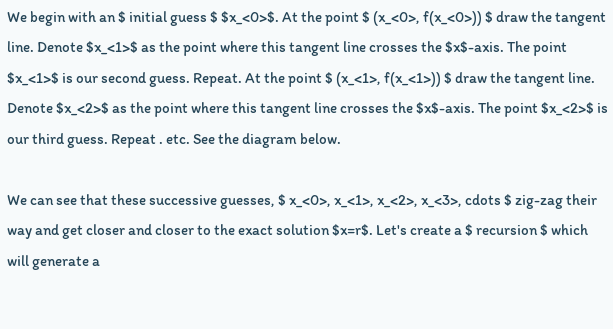We begin with an $ initial guess $ $x_<0>$. At the point $ (x_<0>, f(x_<0>)) $ draw the tangent line. Denote $x_<1>$ as the point where this tangent line crosses the $x$-axis. The point $x_<1>$ is our second guess. Repeat. At the point $ (x_<1>, f(x_<1>)) $ draw the tangent line. Denote $x_<2>$ as the point where this tangent line crosses the $x$-axis. The point $x_<2>$ is our third guess. Repeat . etc. See the diagram below.

We can see that these successive guesses, $ x_<0>, x_<1>, x_<2>, x_<3>, cdots $ zig-zag their way and get closer and closer to the exact solution $x=r$. Let's create a $ recursion $ which will generate a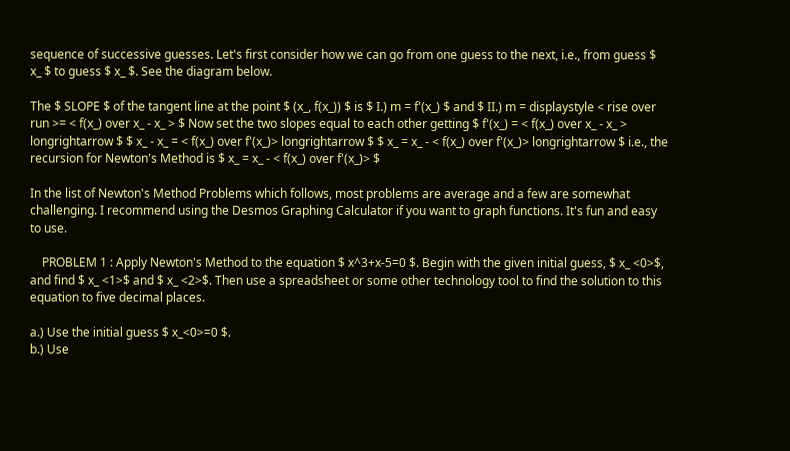sequence of successive guesses. Let's first consider how we can go from one guess to the next, i.e., from guess $ x_ $ to guess $ x_ $. See the diagram below.

The $ SLOPE $ of the tangent line at the point $ (x_, f(x_)) $ is $ I.) m = f'(x_) $ and $ II.) m = displaystyle < rise over run >= < f(x_) over x_ - x_ > $ Now set the two slopes equal to each other getting $ f'(x_) = < f(x_) over x_ - x_ > longrightarrow $ $ x_ - x_ = < f(x_) over f'(x_)> longrightarrow $ $ x_ = x_ - < f(x_) over f'(x_)> longrightarrow $ i.e., the recursion for Newton's Method is $ x_ = x_ - < f(x_) over f'(x_)> $

In the list of Newton's Method Problems which follows, most problems are average and a few are somewhat challenging. I recommend using the Desmos Graphing Calculator if you want to graph functions. It's fun and easy to use.

    PROBLEM 1 : Apply Newton's Method to the equation $ x^3+x-5=0 $. Begin with the given initial guess, $ x_ <0>$, and find $ x_ <1>$ and $ x_ <2>$. Then use a spreadsheet or some other technology tool to find the solution to this equation to five decimal places.

a.) Use the initial guess $ x_<0>=0 $.
b.) Use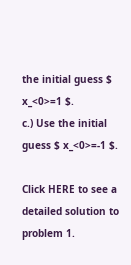the initial guess $ x_<0>=1 $.
c.) Use the initial guess $ x_<0>=-1 $.

Click HERE to see a detailed solution to problem 1.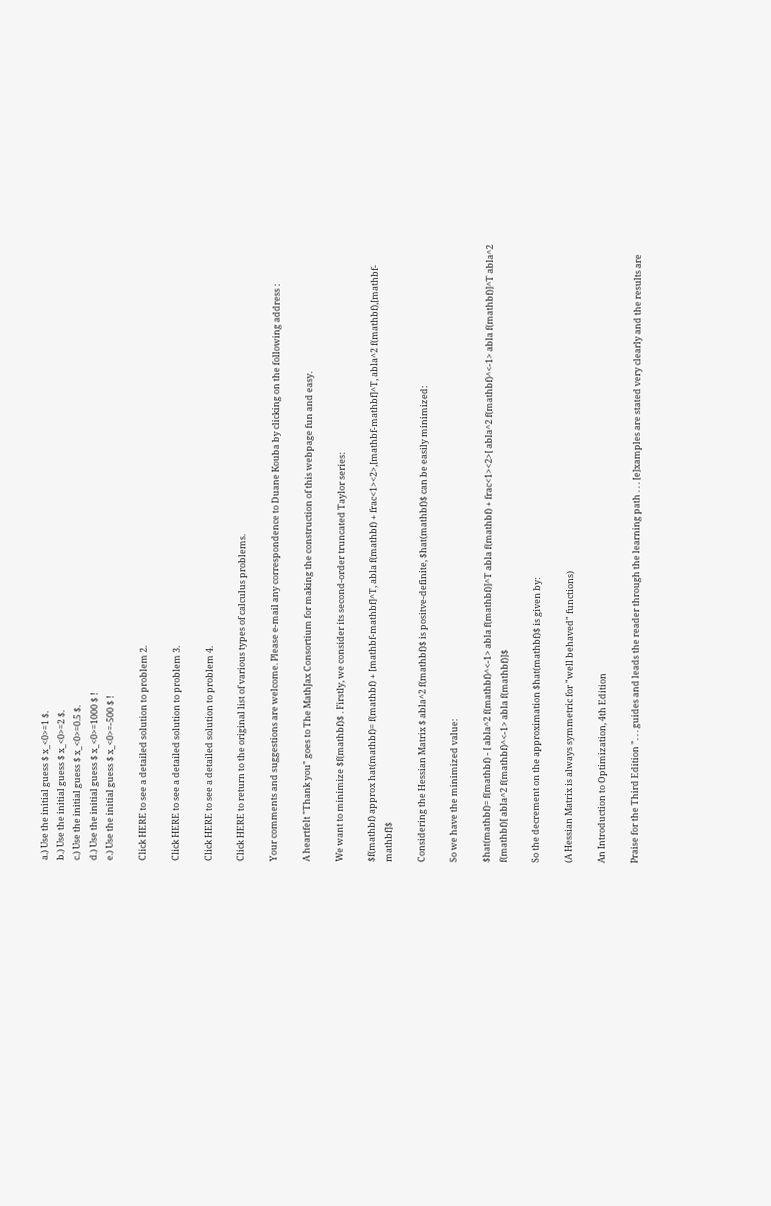a.) Use the initial guess $ x_<0>=1 $.
b.) Use the initial guess $ x_<0>=2 $.
c.) Use the initial guess $ x_<0>=0.5 $.
d.) Use the initial guess $ x_<0>=1000 $ !
e.) Use the initial guess $ x_<0>=-500 $ !

Click HERE to see a detailed solution to problem 2.

Click HERE to see a detailed solution to problem 3.

Click HERE to see a detailed solution to problem 4.

Click HERE to return to the original list of various types of calculus problems.

Your comments and suggestions are welcome. Please e-mail any correspondence to Duane Kouba by clicking on the following address :

A heartfelt "Thank you" goes to The MathJax Consortium for making the construction of this webpage fun and easy.

We want to minimize $f(mathbf)$ . Firstly, we consider its second-order truncated Taylor series:

$f(mathbf) approx hat(mathbf)= f(mathbf) + [mathbf-mathbf]^T, abla f(mathbf) + frac<1><2>,[mathbf-mathbf]^T, abla^2 f(mathbf),[mathbf-mathbf]$

Considering the Hessian Matrix $ abla^2 f(mathbf)$ is positve-definite, $hat(mathbf)$ can be easily minimized:

So we have the minimized value:

$hat(mathbf)= f(mathbf) - [ abla^2 f(mathbf)^<-1> abla f(mathbf)]^T abla f(mathbf) + frac<1><2>[ abla^2 f(mathbf)^<-1> abla f(mathbf)]^T abla^2 f(mathbf)[ abla^2 f(mathbf)^<-1> abla f(mathbf)]$

So the decrement on the approximation $hat(mathbf)$ is given by:

(A Hessian Matrix is always symmetric for "well behaved" functions)

An Introduction to Optimization, 4th Edition

Praise for the Third Edition ". . . guides and leads the reader through the learning path . . . [e]xamples are stated very clearly and the results are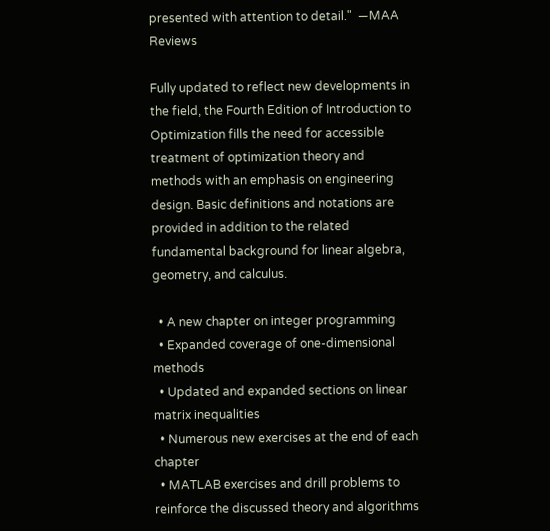presented with attention to detail."  —MAA Reviews

Fully updated to reflect new developments in the field, the Fourth Edition of Introduction to Optimization fills the need for accessible treatment of optimization theory and methods with an emphasis on engineering design. Basic definitions and notations are provided in addition to the related fundamental background for linear algebra, geometry, and calculus.

  • A new chapter on integer programming
  • Expanded coverage of one-dimensional methods
  • Updated and expanded sections on linear matrix inequalities
  • Numerous new exercises at the end of each chapter
  • MATLAB exercises and drill problems to reinforce the discussed theory and algorithms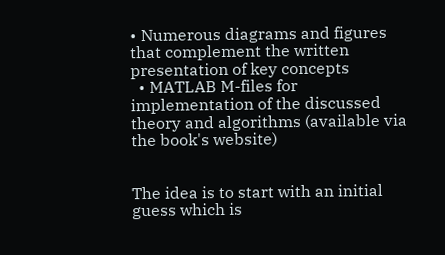• Numerous diagrams and figures that complement the written presentation of key concepts
  • MATLAB M-files for implementation of the discussed theory and algorithms (available via the book's website)


The idea is to start with an initial guess which is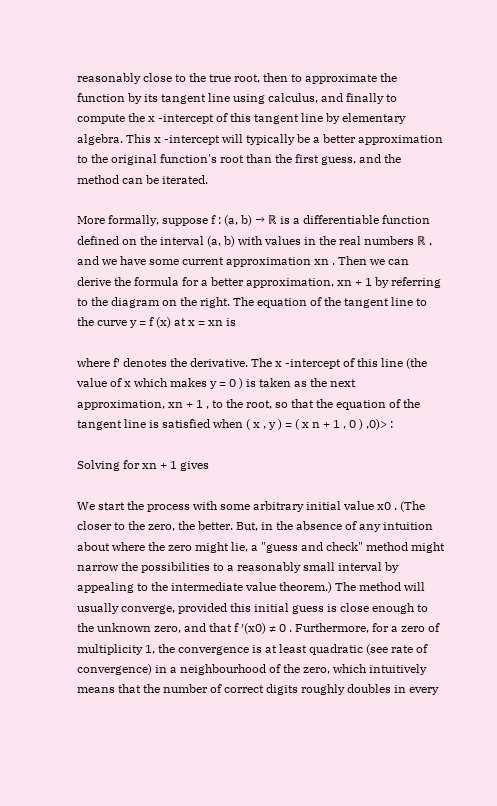reasonably close to the true root, then to approximate the function by its tangent line using calculus, and finally to compute the x -intercept of this tangent line by elementary algebra. This x -intercept will typically be a better approximation to the original function's root than the first guess, and the method can be iterated.

More formally, suppose f : (a, b) → ℝ is a differentiable function defined on the interval (a, b) with values in the real numbers ℝ , and we have some current approximation xn . Then we can derive the formula for a better approximation, xn + 1 by referring to the diagram on the right. The equation of the tangent line to the curve y = f (x) at x = xn is

where f′ denotes the derivative. The x -intercept of this line (the value of x which makes y = 0 ) is taken as the next approximation, xn + 1 , to the root, so that the equation of the tangent line is satisfied when ( x , y ) = ( x n + 1 , 0 ) ,0)> :

Solving for xn + 1 gives

We start the process with some arbitrary initial value x0 . (The closer to the zero, the better. But, in the absence of any intuition about where the zero might lie, a "guess and check" method might narrow the possibilities to a reasonably small interval by appealing to the intermediate value theorem.) The method will usually converge, provided this initial guess is close enough to the unknown zero, and that f ′(x0) ≠ 0 . Furthermore, for a zero of multiplicity 1, the convergence is at least quadratic (see rate of convergence) in a neighbourhood of the zero, which intuitively means that the number of correct digits roughly doubles in every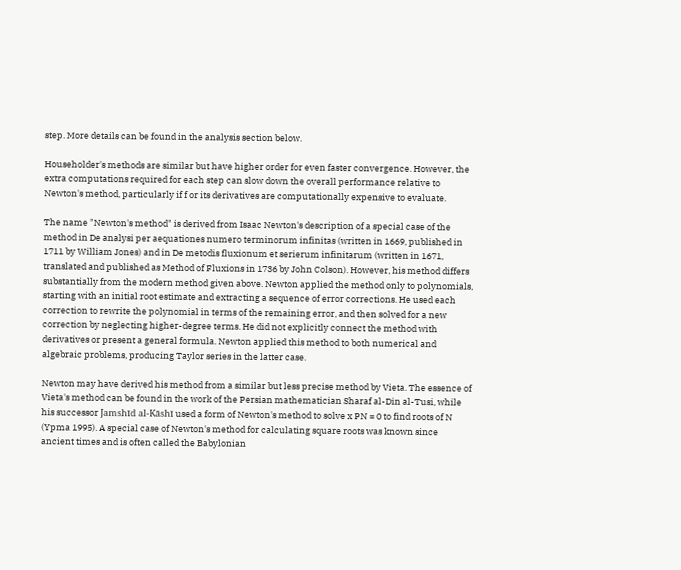step. More details can be found in the analysis section below.

Householder's methods are similar but have higher order for even faster convergence. However, the extra computations required for each step can slow down the overall performance relative to Newton's method, particularly if f or its derivatives are computationally expensive to evaluate.

The name "Newton's method" is derived from Isaac Newton's description of a special case of the method in De analysi per aequationes numero terminorum infinitas (written in 1669, published in 1711 by William Jones) and in De metodis fluxionum et serierum infinitarum (written in 1671, translated and published as Method of Fluxions in 1736 by John Colson). However, his method differs substantially from the modern method given above. Newton applied the method only to polynomials, starting with an initial root estimate and extracting a sequence of error corrections. He used each correction to rewrite the polynomial in terms of the remaining error, and then solved for a new correction by neglecting higher-degree terms. He did not explicitly connect the method with derivatives or present a general formula. Newton applied this method to both numerical and algebraic problems, producing Taylor series in the latter case.

Newton may have derived his method from a similar but less precise method by Vieta. The essence of Vieta's method can be found in the work of the Persian mathematician Sharaf al-Din al-Tusi, while his successor Jamshīd al-Kāshī used a form of Newton's method to solve x PN = 0 to find roots of N (Ypma 1995). A special case of Newton's method for calculating square roots was known since ancient times and is often called the Babylonian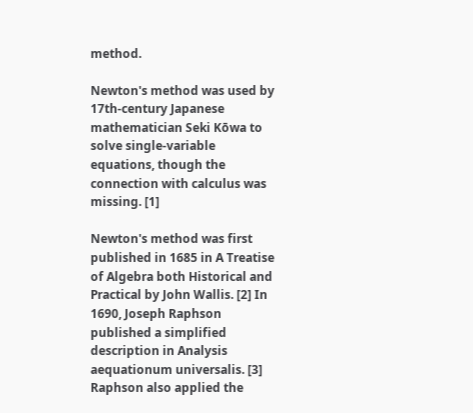method.

Newton's method was used by 17th-century Japanese mathematician Seki Kōwa to solve single-variable equations, though the connection with calculus was missing. [1]

Newton's method was first published in 1685 in A Treatise of Algebra both Historical and Practical by John Wallis. [2] In 1690, Joseph Raphson published a simplified description in Analysis aequationum universalis. [3] Raphson also applied the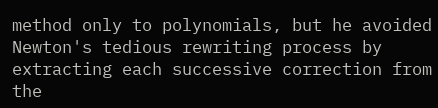method only to polynomials, but he avoided Newton's tedious rewriting process by extracting each successive correction from the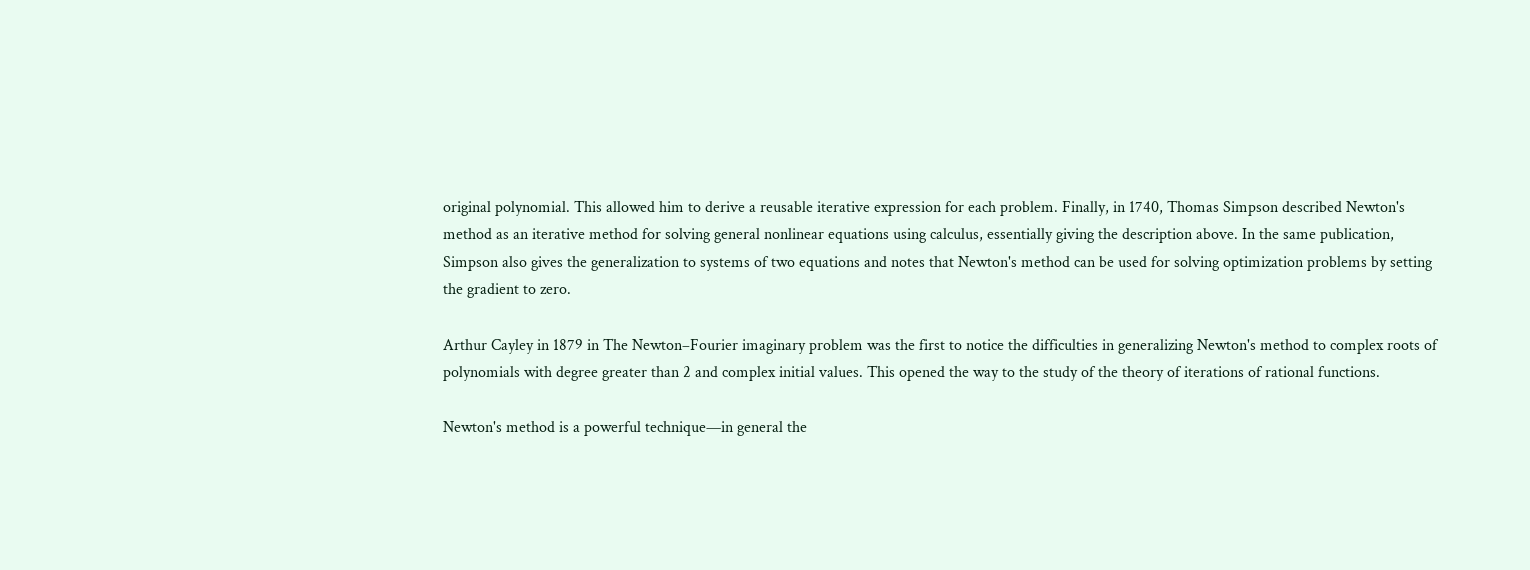original polynomial. This allowed him to derive a reusable iterative expression for each problem. Finally, in 1740, Thomas Simpson described Newton's method as an iterative method for solving general nonlinear equations using calculus, essentially giving the description above. In the same publication, Simpson also gives the generalization to systems of two equations and notes that Newton's method can be used for solving optimization problems by setting the gradient to zero.

Arthur Cayley in 1879 in The Newton–Fourier imaginary problem was the first to notice the difficulties in generalizing Newton's method to complex roots of polynomials with degree greater than 2 and complex initial values. This opened the way to the study of the theory of iterations of rational functions.

Newton's method is a powerful technique—in general the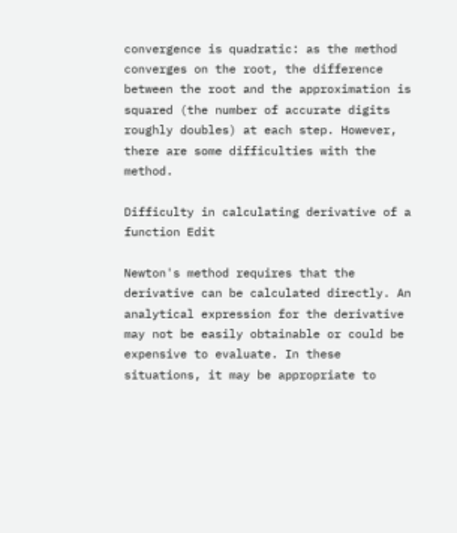convergence is quadratic: as the method converges on the root, the difference between the root and the approximation is squared (the number of accurate digits roughly doubles) at each step. However, there are some difficulties with the method.

Difficulty in calculating derivative of a function Edit

Newton's method requires that the derivative can be calculated directly. An analytical expression for the derivative may not be easily obtainable or could be expensive to evaluate. In these situations, it may be appropriate to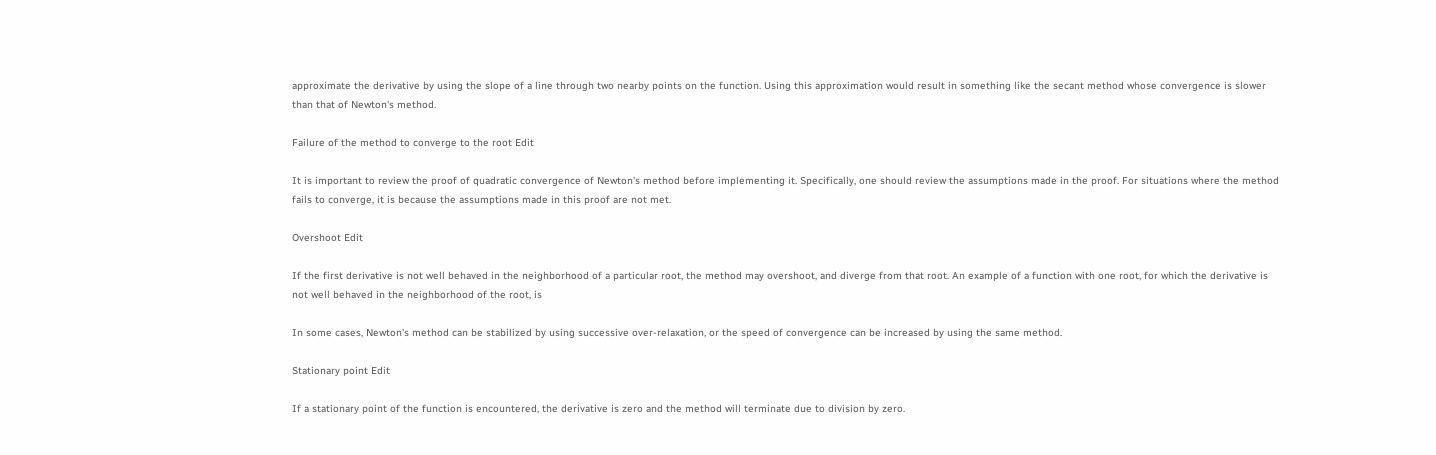approximate the derivative by using the slope of a line through two nearby points on the function. Using this approximation would result in something like the secant method whose convergence is slower than that of Newton's method.

Failure of the method to converge to the root Edit

It is important to review the proof of quadratic convergence of Newton's method before implementing it. Specifically, one should review the assumptions made in the proof. For situations where the method fails to converge, it is because the assumptions made in this proof are not met.

Overshoot Edit

If the first derivative is not well behaved in the neighborhood of a particular root, the method may overshoot, and diverge from that root. An example of a function with one root, for which the derivative is not well behaved in the neighborhood of the root, is

In some cases, Newton's method can be stabilized by using successive over-relaxation, or the speed of convergence can be increased by using the same method.

Stationary point Edit

If a stationary point of the function is encountered, the derivative is zero and the method will terminate due to division by zero.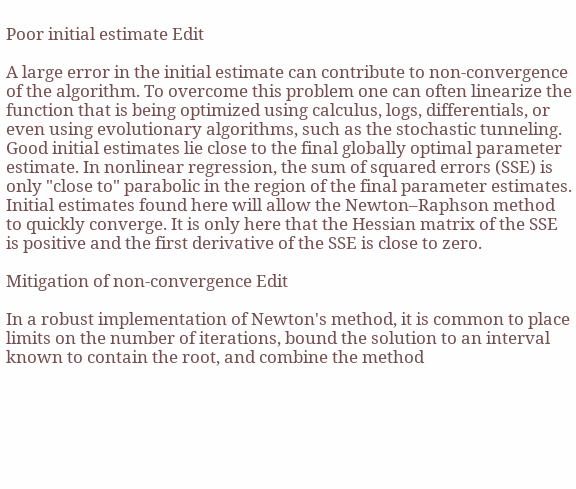Poor initial estimate Edit

A large error in the initial estimate can contribute to non-convergence of the algorithm. To overcome this problem one can often linearize the function that is being optimized using calculus, logs, differentials, or even using evolutionary algorithms, such as the stochastic tunneling. Good initial estimates lie close to the final globally optimal parameter estimate. In nonlinear regression, the sum of squared errors (SSE) is only "close to" parabolic in the region of the final parameter estimates. Initial estimates found here will allow the Newton–Raphson method to quickly converge. It is only here that the Hessian matrix of the SSE is positive and the first derivative of the SSE is close to zero.

Mitigation of non-convergence Edit

In a robust implementation of Newton's method, it is common to place limits on the number of iterations, bound the solution to an interval known to contain the root, and combine the method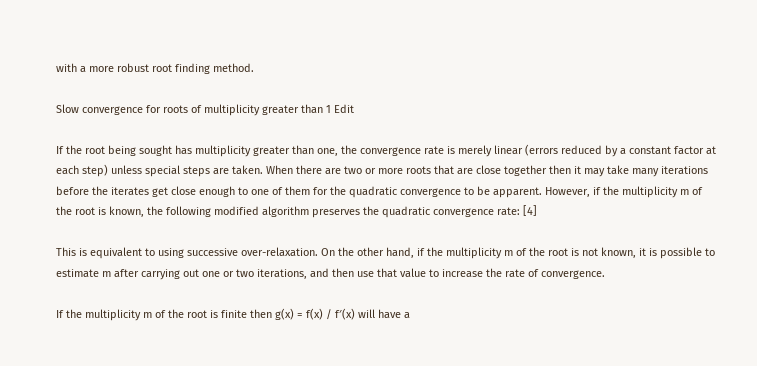with a more robust root finding method.

Slow convergence for roots of multiplicity greater than 1 Edit

If the root being sought has multiplicity greater than one, the convergence rate is merely linear (errors reduced by a constant factor at each step) unless special steps are taken. When there are two or more roots that are close together then it may take many iterations before the iterates get close enough to one of them for the quadratic convergence to be apparent. However, if the multiplicity m of the root is known, the following modified algorithm preserves the quadratic convergence rate: [4]

This is equivalent to using successive over-relaxation. On the other hand, if the multiplicity m of the root is not known, it is possible to estimate m after carrying out one or two iterations, and then use that value to increase the rate of convergence.

If the multiplicity m of the root is finite then g(x) = f(x) / f′(x) will have a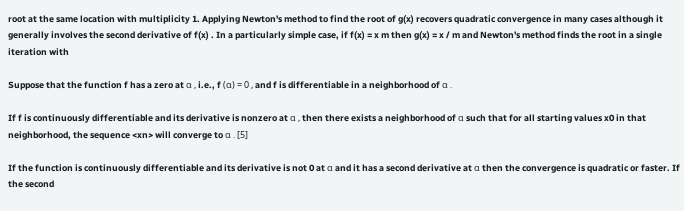root at the same location with multiplicity 1. Applying Newton's method to find the root of g(x) recovers quadratic convergence in many cases although it generally involves the second derivative of f(x) . In a particularly simple case, if f(x) = x m then g(x) = x / m and Newton's method finds the root in a single iteration with

Suppose that the function f has a zero at α , i.e., f (α) = 0 , and f is differentiable in a neighborhood of α .

If f is continuously differentiable and its derivative is nonzero at α , then there exists a neighborhood of α such that for all starting values x0 in that neighborhood, the sequence <xn> will converge to α . [5]

If the function is continuously differentiable and its derivative is not 0 at α and it has a second derivative at α then the convergence is quadratic or faster. If the second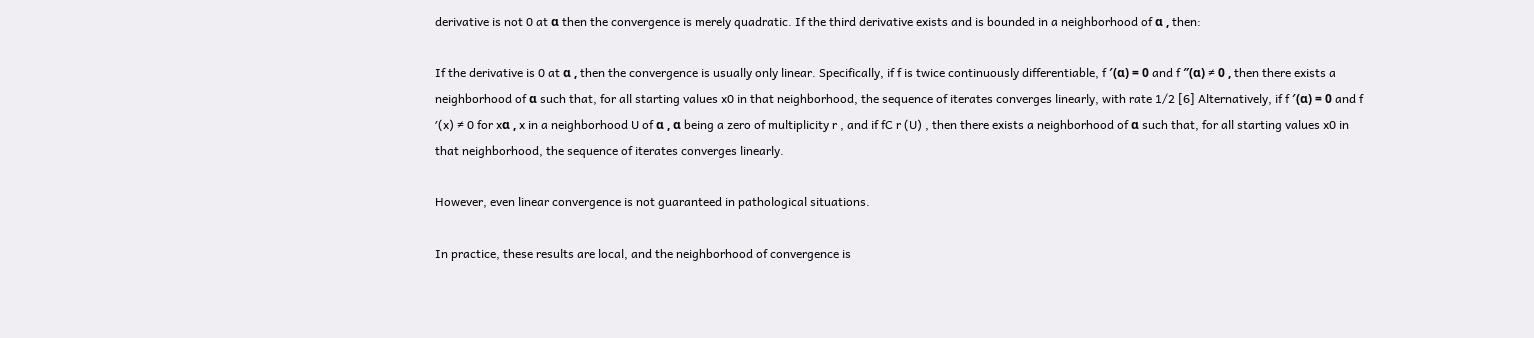derivative is not 0 at α then the convergence is merely quadratic. If the third derivative exists and is bounded in a neighborhood of α , then:

If the derivative is 0 at α , then the convergence is usually only linear. Specifically, if f is twice continuously differentiable, f ′(α) = 0 and f ″(α) ≠ 0 , then there exists a neighborhood of α such that, for all starting values x0 in that neighborhood, the sequence of iterates converges linearly, with rate 1/2 [6] Alternatively, if f ′(α) = 0 and f ′(x) ≠ 0 for xα , x in a neighborhood U of α , α being a zero of multiplicity r , and if fC r (U) , then there exists a neighborhood of α such that, for all starting values x0 in that neighborhood, the sequence of iterates converges linearly.

However, even linear convergence is not guaranteed in pathological situations.

In practice, these results are local, and the neighborhood of convergence is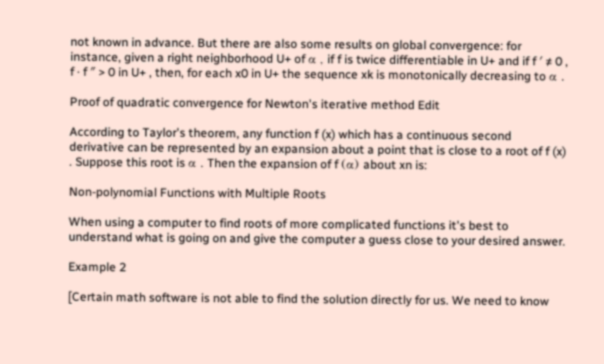not known in advance. But there are also some results on global convergence: for instance, given a right neighborhood U+ of α , if f is twice differentiable in U+ and if f ′ ≠ 0 , f · f ″ > 0 in U+ , then, for each x0 in U+ the sequence xk is monotonically decreasing to α .

Proof of quadratic convergence for Newton's iterative method Edit

According to Taylor's theorem, any function f (x) which has a continuous second derivative can be represented by an expansion about a point that is close to a root of f (x) . Suppose this root is α . Then the expansion of f (α) about xn is:

Non-polynomial Functions with Multiple Roots

When using a computer to find roots of more complicated functions it's best to understand what is going on and give the computer a guess close to your desired answer.

Example 2

[Certain math software is not able to find the solution directly for us. We need to know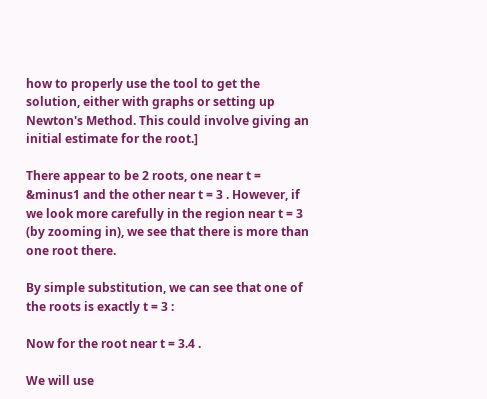how to properly use the tool to get the solution, either with graphs or setting up Newton's Method. This could involve giving an initial estimate for the root.]

There appear to be 2 roots, one near t = &minus1 and the other near t = 3 . However, if we look more carefully in the region near t = 3 (by zooming in), we see that there is more than one root there.

By simple substitution, we can see that one of the roots is exactly t = 3 :

Now for the root near t = 3.4 .

We will use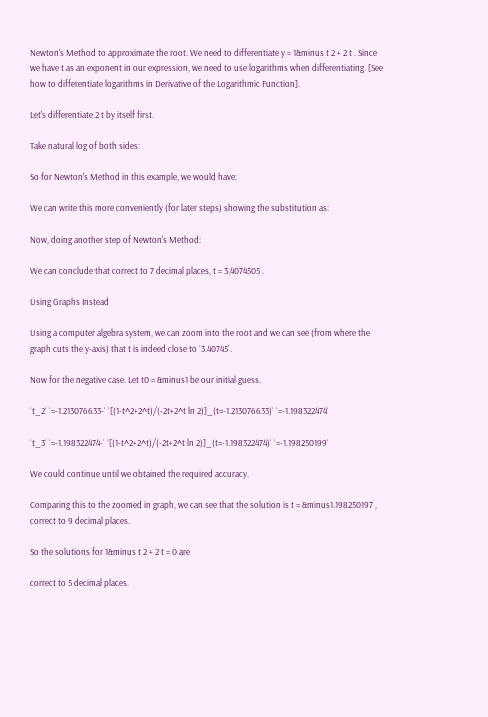Newton's Method to approximate the root. We need to differentiate y = 1&minus t 2 + 2 t . Since we have t as an exponent in our expression, we need to use logarithms when differentiating. [See how to differentiate logarithms in Derivative of the Logarithmic Function].

Let's differentiate 2 t by itself first.

Take natural log of both sides:

So for Newton's Method in this example, we would have:

We can write this more conveniently (for later steps) showing the substitution as:

Now, doing another step of Newton's Method:

We can conclude that correct to 7 decimal places, t = 3.4074505 .

Using Graphs Instead

Using a computer algebra system, we can zoom into the root and we can see (from where the graph cuts the y-axis) that t is indeed close to `3.40745`.

Now for the negative case. Let t0 = &minus1 be our initial guess.

`t_2` `=-1.213076633-` `[(1-t^2+2^t)/(-2t+2^t ln 2)]_(t=-1.213076633)` `=-1.198322474`

`t_3` `=-1.198322474-` `[(1-t^2+2^t)/(-2t+2^t ln 2)]_(t=-1.198322474)` `=-1.198250199`

We could continue until we obtained the required accuracy.

Comparing this to the zoomed in graph, we can see that the solution is t = &minus1.198250197 , correct to 9 decimal places.

So the solutions for 1&minus t 2 + 2 t = 0 are

correct to 5 decimal places.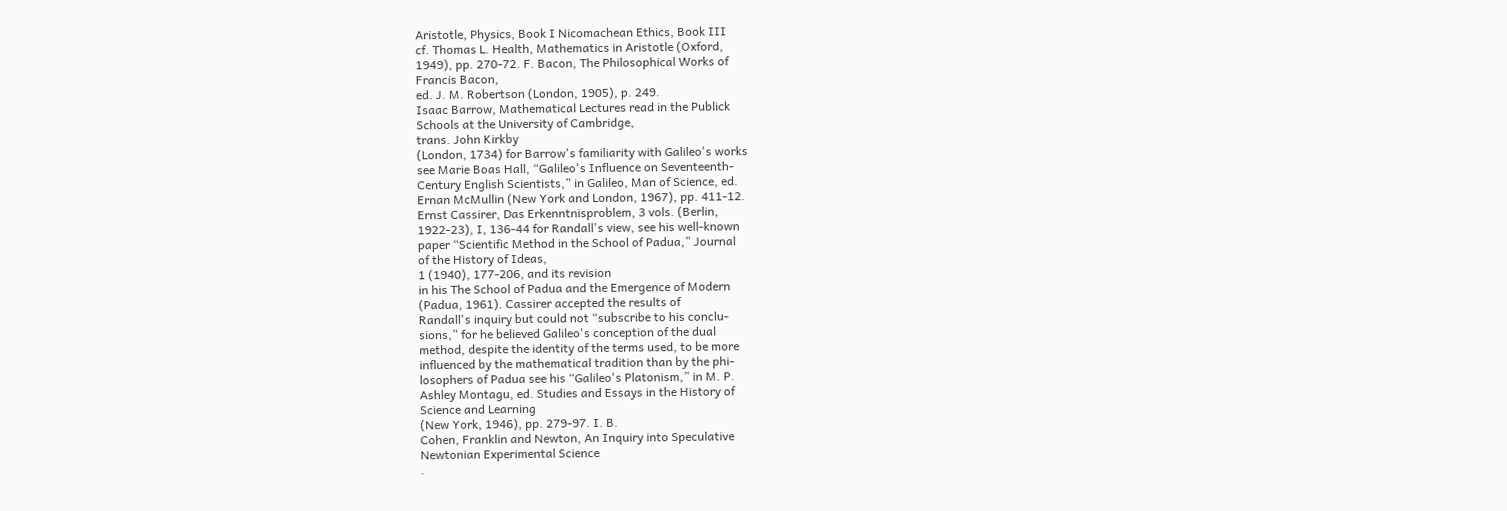Aristotle, Physics, Book I Nicomachean Ethics, Book III
cf. Thomas L. Health, Mathematics in Aristotle (Oxford,
1949), pp. 270-72. F. Bacon, The Philosophical Works of
Francis Bacon,
ed. J. M. Robertson (London, 1905), p. 249.
Isaac Barrow, Mathematical Lectures read in the Publick
Schools at the University of Cambridge,
trans. John Kirkby
(London, 1734) for Barrow's familiarity with Galileo's works
see Marie Boas Hall, “Galileo's Influence on Seventeenth-
Century English Scientists,” in Galileo, Man of Science, ed.
Ernan McMullin (New York and London, 1967), pp. 411-12.
Ernst Cassirer, Das Erkenntnisproblem, 3 vols. (Berlin,
1922-23), I, 136-44 for Randall's view, see his well-known
paper “Scientific Method in the School of Padua,” Journal
of the History of Ideas,
1 (1940), 177-206, and its revision
in his The School of Padua and the Emergence of Modern
(Padua, 1961). Cassirer accepted the results of
Randall's inquiry but could not “subscribe to his conclu-
sions,” for he believed Galileo's conception of the dual
method, despite the identity of the terms used, to be more
influenced by the mathematical tradition than by the phi-
losophers of Padua see his “Galileo's Platonism,” in M. P.
Ashley Montagu, ed. Studies and Essays in the History of
Science and Learning
(New York, 1946), pp. 279-97. I. B.
Cohen, Franklin and Newton, An Inquiry into Speculative
Newtonian Experimental Science
.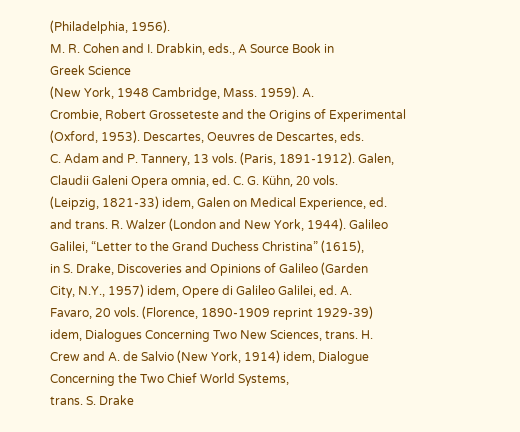(Philadelphia, 1956).
M. R. Cohen and I. Drabkin, eds., A Source Book in
Greek Science
(New York, 1948 Cambridge, Mass. 1959). A.
Crombie, Robert Grosseteste and the Origins of Experimental
(Oxford, 1953). Descartes, Oeuvres de Descartes, eds.
C. Adam and P. Tannery, 13 vols. (Paris, 1891-1912). Galen,
Claudii Galeni Opera omnia, ed. C. G. Kühn, 20 vols.
(Leipzig, 1821-33) idem, Galen on Medical Experience, ed.
and trans. R. Walzer (London and New York, 1944). Galileo
Galilei, “Letter to the Grand Duchess Christina” (1615),
in S. Drake, Discoveries and Opinions of Galileo (Garden
City, N.Y., 1957) idem, Opere di Galileo Galilei, ed. A.
Favaro, 20 vols. (Florence, 1890-1909 reprint 1929-39)
idem, Dialogues Concerning Two New Sciences, trans. H.
Crew and A. de Salvio (New York, 1914) idem, Dialogue
Concerning the Two Chief World Systems,
trans. S. Drake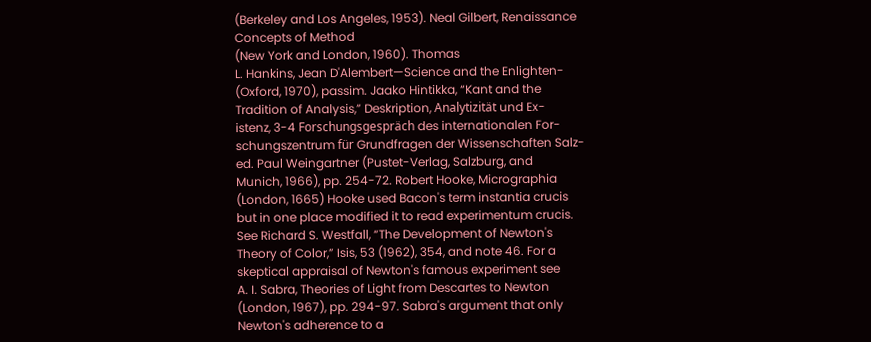(Berkeley and Los Angeles, 1953). Neal Gilbert, Renaissance
Concepts of Method
(New York and London, 1960). Thomas
L. Hankins, Jean D'Alembert—Science and the Enlighten-
(Oxford, 1970), passim. Jaako Hintikka, “Kant and the
Tradition of Analysis,” Deskription, Analytizität und Ex-
istenz, 3-4 Forschungsgespräch des internationalen For-
schungszentrum für Grundfragen der Wissenschaften Salz-
ed. Paul Weingartner (Pustet-Verlag, Salzburg, and
Munich, 1966), pp. 254-72. Robert Hooke, Micrographia
(London, 1665) Hooke used Bacon's term instantia crucis
but in one place modified it to read experimentum crucis.
See Richard S. Westfall, “The Development of Newton's
Theory of Color,” Isis, 53 (1962), 354, and note 46. For a
skeptical appraisal of Newton's famous experiment see
A. I. Sabra, Theories of Light from Descartes to Newton
(London, 1967), pp. 294-97. Sabra's argument that only
Newton's adherence to a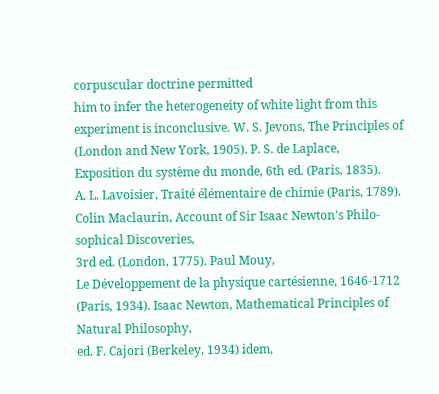corpuscular doctrine permitted
him to infer the heterogeneity of white light from this
experiment is inconclusive. W. S. Jevons, The Principles of
(London and New York, 1905). P. S. de Laplace,
Exposition du système du monde, 6th ed. (Paris, 1835).
A. L. Lavoisier, Traité élémentaire de chimie (Paris, 1789).
Colin Maclaurin, Account of Sir Isaac Newton's Philo-
sophical Discoveries,
3rd ed. (London, 1775). Paul Mouy,
Le Développement de la physique cartésienne, 1646-1712
(Paris, 1934). Isaac Newton, Mathematical Principles of
Natural Philosophy,
ed. F. Cajori (Berkeley, 1934) idem,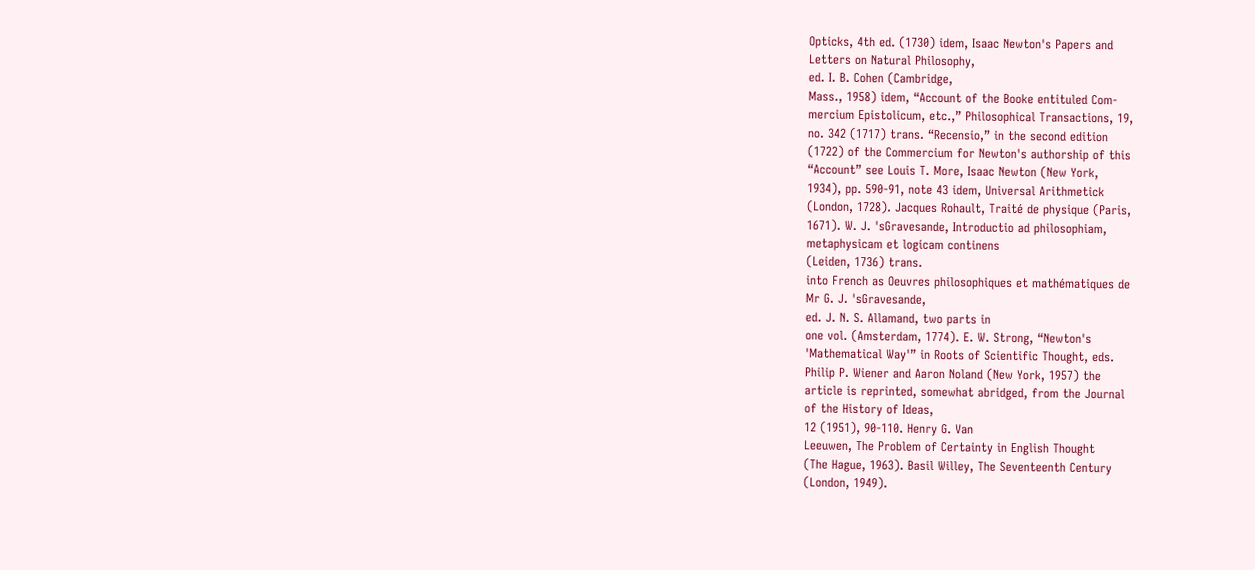Opticks, 4th ed. (1730) idem, Isaac Newton's Papers and
Letters on Natural Philosophy,
ed. I. B. Cohen (Cambridge,
Mass., 1958) idem, “Account of the Booke entituled Com-
mercium Epistolicum, etc.,” Philosophical Transactions, 19,
no. 342 (1717) trans. “Recensio,” in the second edition
(1722) of the Commercium for Newton's authorship of this
“Account” see Louis T. More, Isaac Newton (New York,
1934), pp. 590-91, note 43 idem, Universal Arithmetick
(London, 1728). Jacques Rohault, Traité de physique (Paris,
1671). W. J. 'sGravesande, Introductio ad philosophiam,
metaphysicam et logicam continens
(Leiden, 1736) trans.
into French as Oeuvres philosophiques et mathématiques de
Mr G. J. 'sGravesande,
ed. J. N. S. Allamand, two parts in
one vol. (Amsterdam, 1774). E. W. Strong, “Newton's
'Mathematical Way'” in Roots of Scientific Thought, eds.
Philip P. Wiener and Aaron Noland (New York, 1957) the
article is reprinted, somewhat abridged, from the Journal
of the History of Ideas,
12 (1951), 90-110. Henry G. Van
Leeuwen, The Problem of Certainty in English Thought
(The Hague, 1963). Basil Willey, The Seventeenth Century
(London, 1949).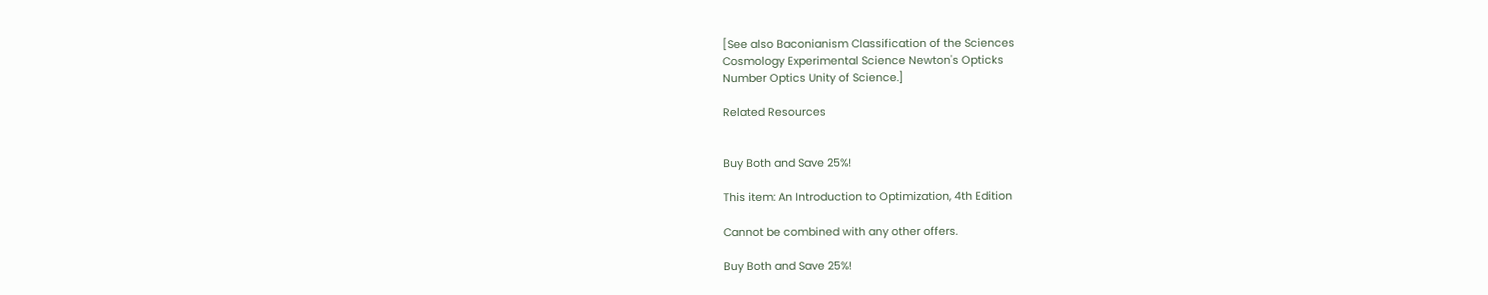[See also Baconianism Classification of the Sciences
Cosmology Experimental Science Newton's Opticks
Number Optics Unity of Science.]

Related Resources


Buy Both and Save 25%!

This item: An Introduction to Optimization, 4th Edition

Cannot be combined with any other offers.

Buy Both and Save 25%!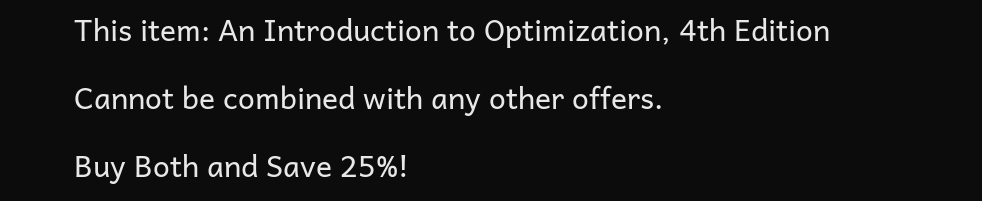This item: An Introduction to Optimization, 4th Edition

Cannot be combined with any other offers.

Buy Both and Save 25%!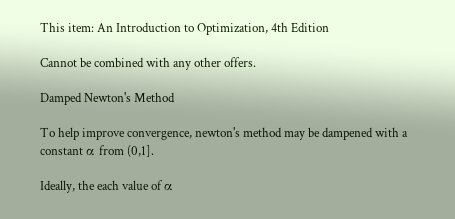This item: An Introduction to Optimization, 4th Edition

Cannot be combined with any other offers.

Damped Newton's Method

To help improve convergence, newton's method may be dampened with a constant α from (0,1].

Ideally, the each value of α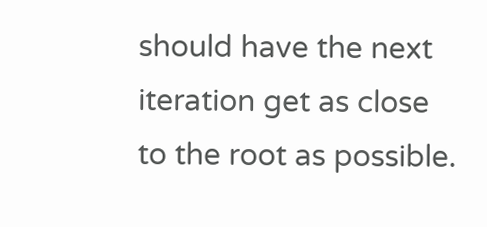should have the next iteration get as close to the root as possible.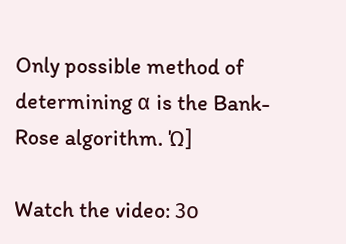Only possible method of determining α is the Bank-Rose algorithm. Ώ]

Watch the video: 3ο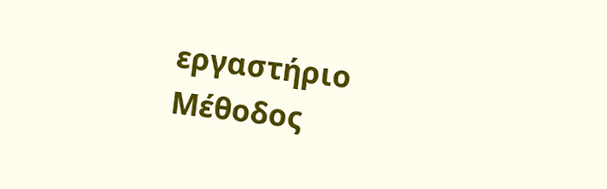εργαστήριο Μέθοδος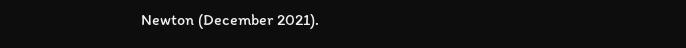Newton (December 2021).